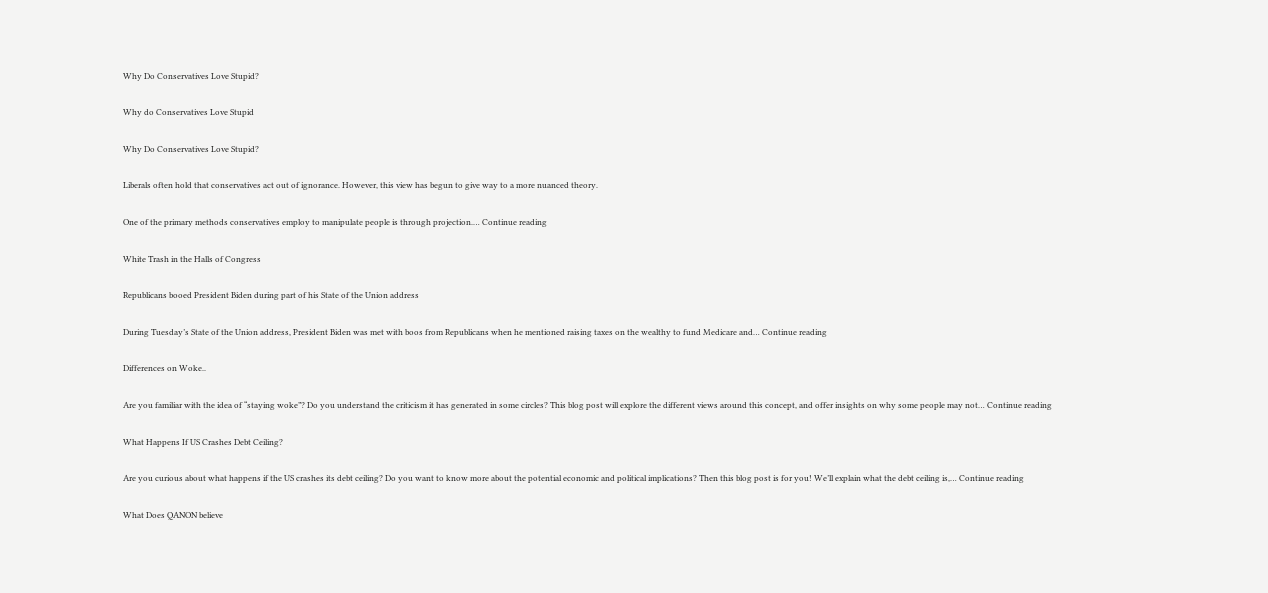Why Do Conservatives Love Stupid?

Why do Conservatives Love Stupid

Why Do Conservatives Love Stupid?

Liberals often hold that conservatives act out of ignorance. However, this view has begun to give way to a more nuanced theory.

One of the primary methods conservatives employ to manipulate people is through projection.… Continue reading

White Trash in the Halls of Congress

Republicans booed President Biden during part of his State of the Union address

During Tuesday’s State of the Union address, President Biden was met with boos from Republicans when he mentioned raising taxes on the wealthy to fund Medicare and… Continue reading

Differences on Woke..

Are you familiar with the idea of “staying woke”? Do you understand the criticism it has generated in some circles? This blog post will explore the different views around this concept, and offer insights on why some people may not… Continue reading

What Happens If US Crashes Debt Ceiling?

Are you curious about what happens if the US crashes its debt ceiling? Do you want to know more about the potential economic and political implications? Then this blog post is for you! We’ll explain what the debt ceiling is,… Continue reading

What Does QANON believe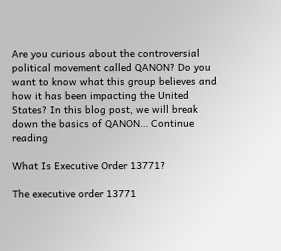Are you curious about the controversial political movement called QANON? Do you want to know what this group believes and how it has been impacting the United States? In this blog post, we will break down the basics of QANON… Continue reading

What Is Executive Order 13771?

The executive order 13771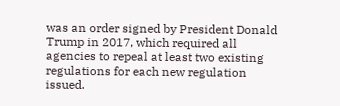was an order signed by President Donald Trump in 2017, which required all agencies to repeal at least two existing regulations for each new regulation issued.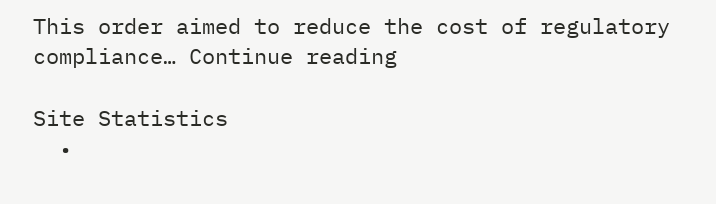This order aimed to reduce the cost of regulatory compliance… Continue reading

Site Statistics
  •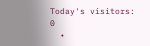Today's visitors: 0
  •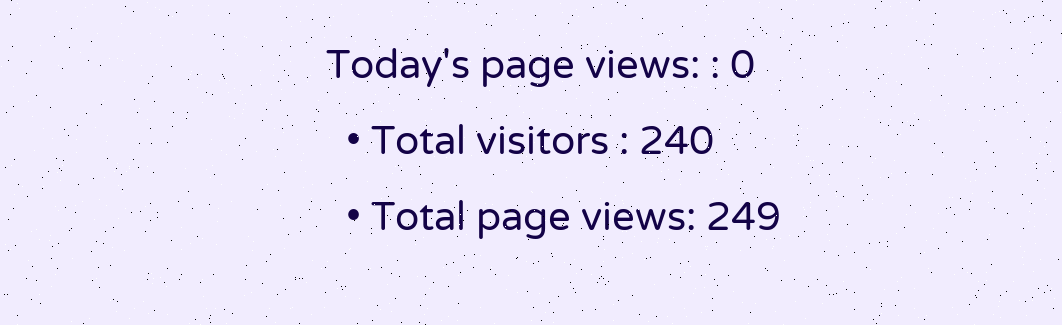Today's page views: : 0
  • Total visitors : 240
  • Total page views: 249